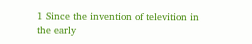1 Since the invention of televition in the early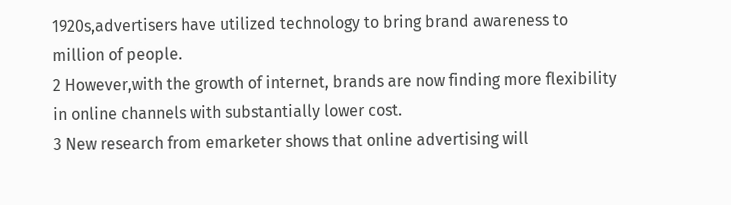1920s,advertisers have utilized technology to bring brand awareness to million of people.
2 However,with the growth of internet, brands are now finding more flexibility in online channels with substantially lower cost.
3 New research from emarketer shows that online advertising will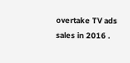overtake TV ads sales in 2016 .